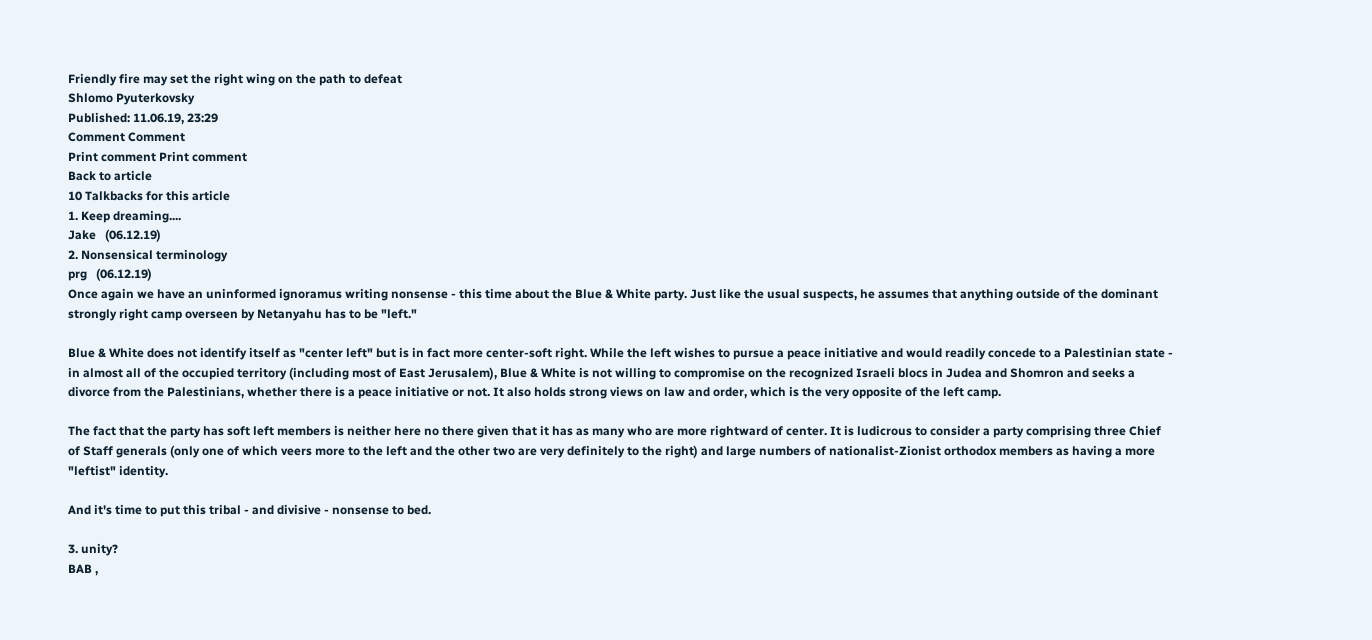Friendly fire may set the right wing on the path to defeat
Shlomo Pyuterkovsky
Published: 11.06.19, 23:29
Comment Comment
Print comment Print comment
Back to article
10 Talkbacks for this article
1. Keep dreaming....
Jake   (06.12.19)
2. Nonsensical terminology
prg   (06.12.19)
Once again we have an uninformed ignoramus writing nonsense - this time about the Blue & White party. Just like the usual suspects, he assumes that anything outside of the dominant strongly right camp overseen by Netanyahu has to be "left."

Blue & White does not identify itself as "center left" but is in fact more center-soft right. While the left wishes to pursue a peace initiative and would readily concede to a Palestinian state - in almost all of the occupied territory (including most of East Jerusalem), Blue & White is not willing to compromise on the recognized Israeli blocs in Judea and Shomron and seeks a divorce from the Palestinians, whether there is a peace initiative or not. It also holds strong views on law and order, which is the very opposite of the left camp.

The fact that the party has soft left members is neither here no there given that it has as many who are more rightward of center. It is ludicrous to consider a party comprising three Chief of Staff generals (only one of which veers more to the left and the other two are very definitely to the right) and large numbers of nationalist-Zionist orthodox members as having a more "leftist" identity.

And it's time to put this tribal - and divisive - nonsense to bed.

3. unity?
BAB ,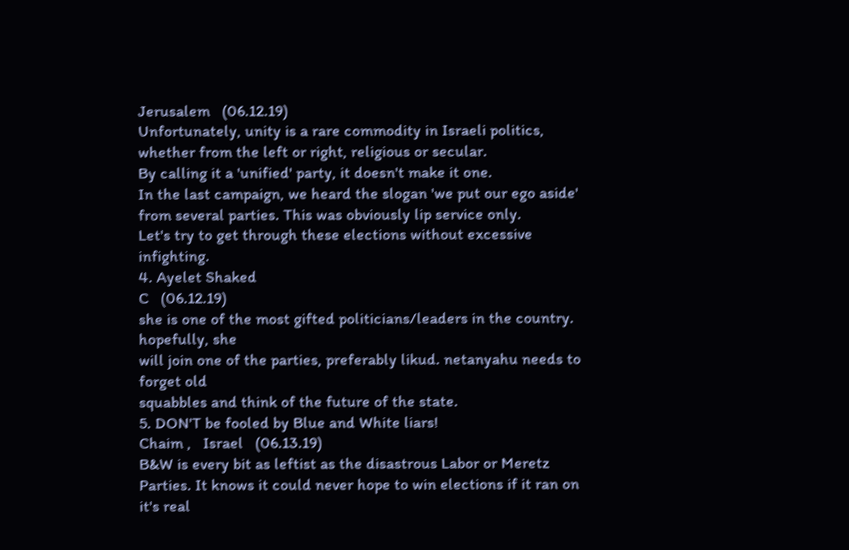Jerusalem   (06.12.19)
Unfortunately, unity is a rare commodity in Israeli politics, whether from the left or right, religious or secular.
By calling it a 'unified' party, it doesn't make it one.
In the last campaign, we heard the slogan 'we put our ego aside' from several parties. This was obviously lip service only.
Let's try to get through these elections without excessive infighting.
4. Ayelet Shaked
C   (06.12.19)
she is one of the most gifted politicians/leaders in the country. hopefully, she
will join one of the parties, preferably likud. netanyahu needs to forget old
squabbles and think of the future of the state.
5. DON'T be fooled by Blue and White liars!
Chaim ,   Israel   (06.13.19)
B&W is every bit as leftist as the disastrous Labor or Meretz Parties. It knows it could never hope to win elections if it ran on it's real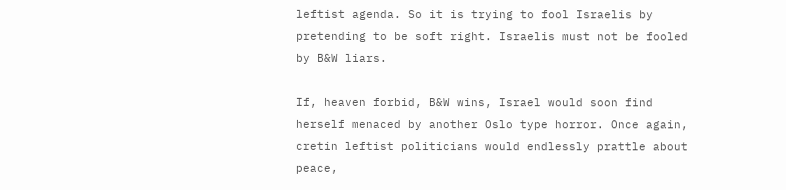leftist agenda. So it is trying to fool Israelis by pretending to be soft right. Israelis must not be fooled by B&W liars.

If, heaven forbid, B&W wins, Israel would soon find herself menaced by another Oslo type horror. Once again, cretin leftist politicians would endlessly prattle about peace,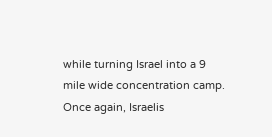while turning Israel into a 9 mile wide concentration camp. Once again, Israelis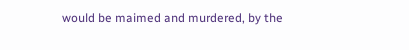would be maimed and murdered, by the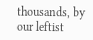thousands, by our leftist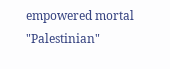empowered mortal "Palestinian"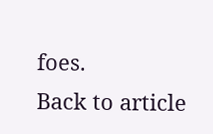foes.
Back to article